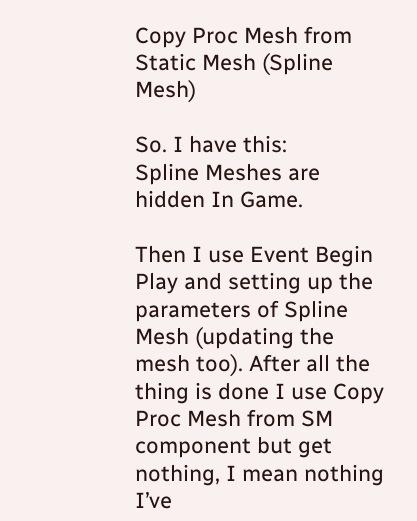Copy Proc Mesh from Static Mesh (Spline Mesh)

So. I have this:
Spline Meshes are hidden In Game.

Then I use Event Begin Play and setting up the parameters of Spline Mesh (updating the mesh too). After all the thing is done I use Copy Proc Mesh from SM component but get nothing, I mean nothing I’ve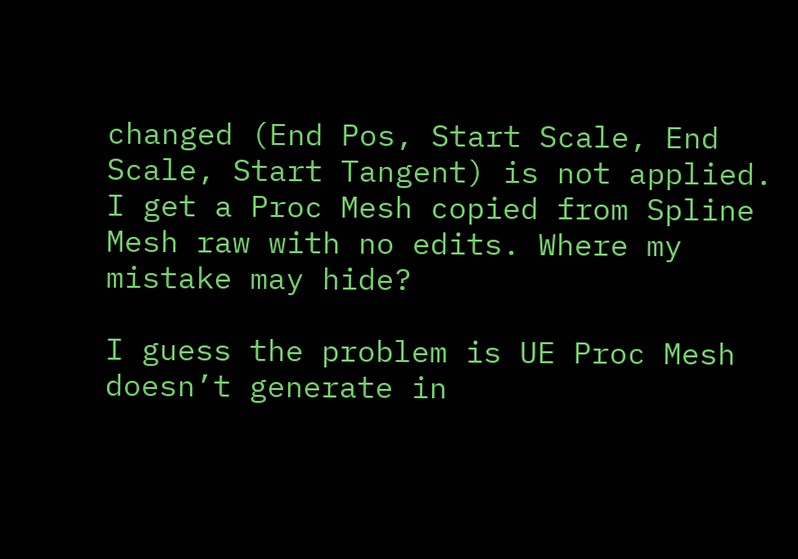changed (End Pos, Start Scale, End Scale, Start Tangent) is not applied. I get a Proc Mesh copied from Spline Mesh raw with no edits. Where my mistake may hide?

I guess the problem is UE Proc Mesh doesn’t generate in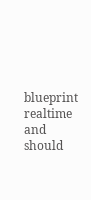blueprint realtime and should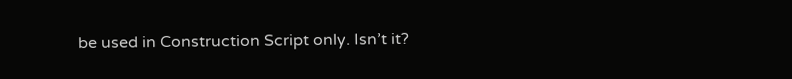be used in Construction Script only. Isn’t it?